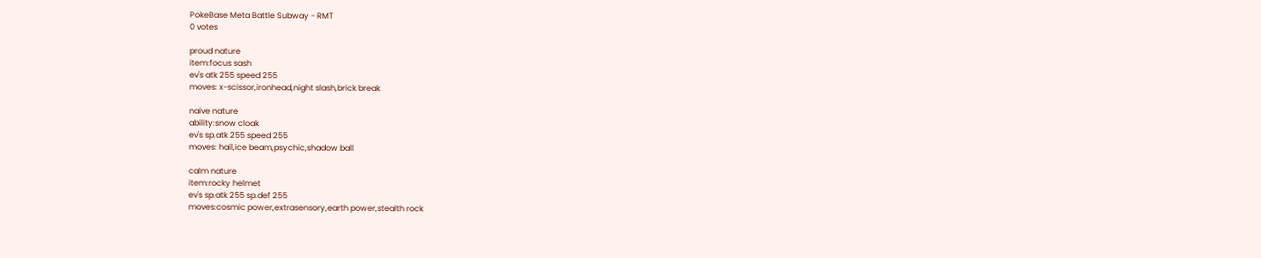PokeBase Meta Battle Subway - RMT
0 votes

proud nature
item:focus sash
ev's atk 255 speed 255
moves: x-scissor,ironhead,night slash,brick break

naive nature
ability:snow cloak
ev's sp.atk 255 speed 255
moves: hail,ice beam,psychic,shadow ball

calm nature
item:rocky helmet
ev's sp.atk 255 sp.def 255
moves:cosmic power,extrasensory,earth power,stealth rock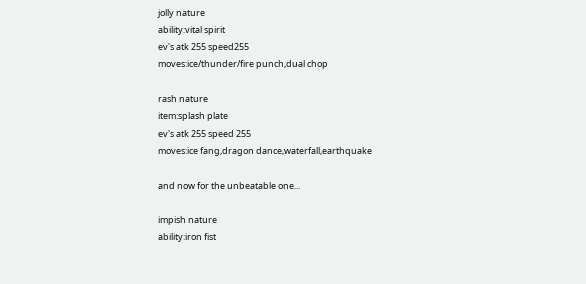jolly nature
ability:vital spirit
ev's atk 255 speed255
moves:ice/thunder/fire punch,dual chop

rash nature
item:splash plate
ev's atk 255 speed 255
moves:ice fang,dragon dance,waterfall,earthquake

and now for the unbeatable one...

impish nature
ability:iron fist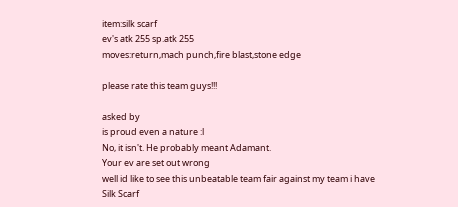item:silk scarf
ev's atk 255 sp.atk 255
moves:return,mach punch,fire blast,stone edge

please rate this team guys!!!

asked by
is proud even a nature :l
No, it isn't. He probably meant Adamant.
Your ev are set out wrong
well id like to see this unbeatable team fair against my team i have
Silk Scarf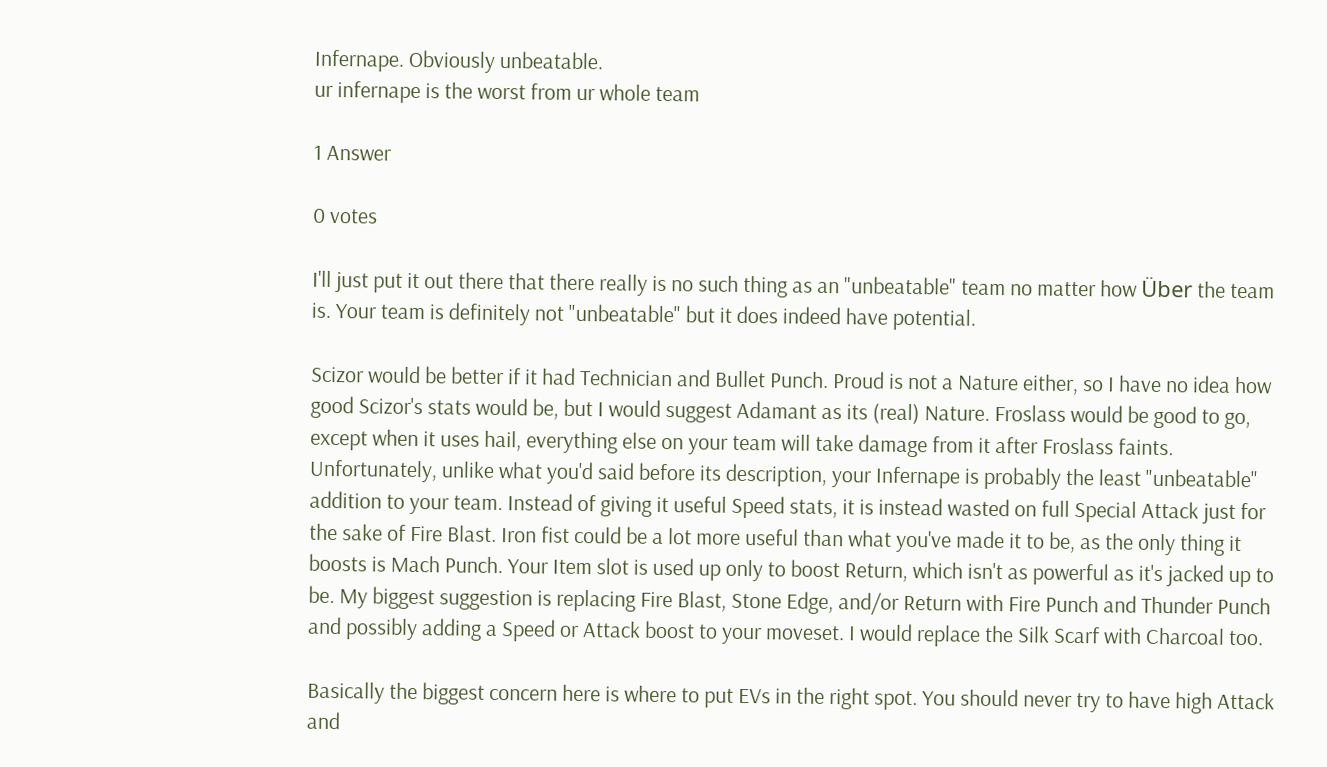Infernape. Obviously unbeatable.
ur infernape is the worst from ur whole team

1 Answer

0 votes

I'll just put it out there that there really is no such thing as an "unbeatable" team no matter how Über the team is. Your team is definitely not "unbeatable" but it does indeed have potential.

Scizor would be better if it had Technician and Bullet Punch. Proud is not a Nature either, so I have no idea how good Scizor's stats would be, but I would suggest Adamant as its (real) Nature. Froslass would be good to go, except when it uses hail, everything else on your team will take damage from it after Froslass faints. Unfortunately, unlike what you'd said before its description, your Infernape is probably the least "unbeatable" addition to your team. Instead of giving it useful Speed stats, it is instead wasted on full Special Attack just for the sake of Fire Blast. Iron fist could be a lot more useful than what you've made it to be, as the only thing it boosts is Mach Punch. Your Item slot is used up only to boost Return, which isn't as powerful as it's jacked up to be. My biggest suggestion is replacing Fire Blast, Stone Edge, and/or Return with Fire Punch and Thunder Punch and possibly adding a Speed or Attack boost to your moveset. I would replace the Silk Scarf with Charcoal too.

Basically the biggest concern here is where to put EVs in the right spot. You should never try to have high Attack and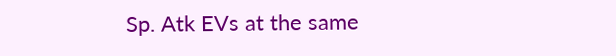Sp. Atk EVs at the same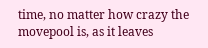time, no matter how crazy the movepool is, as it leaves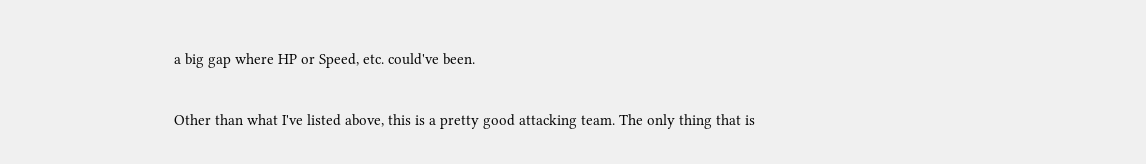a big gap where HP or Speed, etc. could've been.

Other than what I've listed above, this is a pretty good attacking team. The only thing that is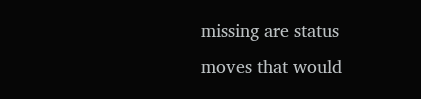missing are status moves that would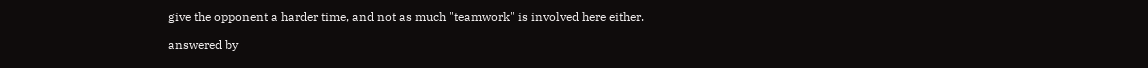give the opponent a harder time, and not as much "teamwork" is involved here either.

answered by